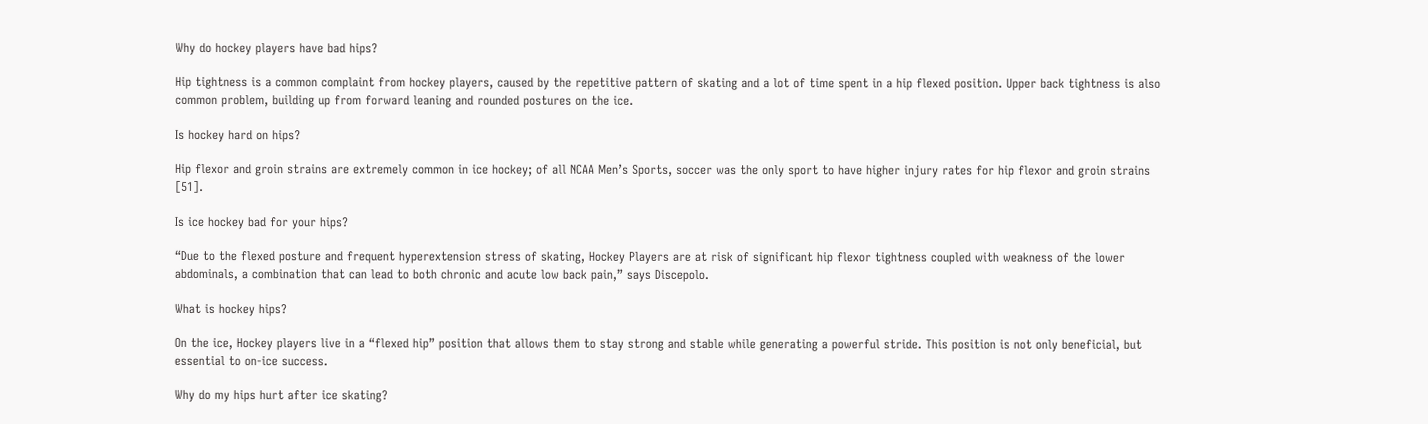Why do hockey players have bad hips?

Hip tightness is a common complaint from hockey players, caused by the repetitive pattern of skating and a lot of time spent in a hip flexed position. Upper back tightness is also common problem, building up from forward leaning and rounded postures on the ice.

Is hockey hard on hips?

Hip flexor and groin strains are extremely common in ice hockey; of all NCAA Men’s Sports, soccer was the only sport to have higher injury rates for hip flexor and groin strains [51].

Is ice hockey bad for your hips?

“Due to the flexed posture and frequent hyperextension stress of skating, Hockey Players are at risk of significant hip flexor tightness coupled with weakness of the lower abdominals, a combination that can lead to both chronic and acute low back pain,” says Discepolo.

What is hockey hips?

On the ice, Hockey players live in a “flexed hip” position that allows them to stay strong and stable while generating a powerful stride. This position is not only beneficial, but essential to on-ice success.

Why do my hips hurt after ice skating?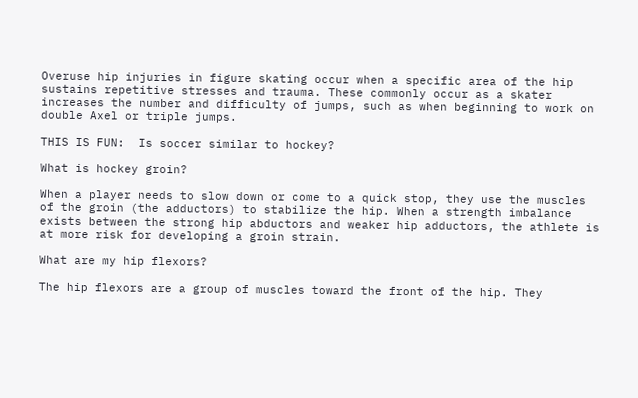Overuse hip injuries in figure skating occur when a specific area of the hip sustains repetitive stresses and trauma. These commonly occur as a skater increases the number and difficulty of jumps, such as when beginning to work on double Axel or triple jumps.

THIS IS FUN:  Is soccer similar to hockey?

What is hockey groin?

When a player needs to slow down or come to a quick stop, they use the muscles of the groin (the adductors) to stabilize the hip. When a strength imbalance exists between the strong hip abductors and weaker hip adductors, the athlete is at more risk for developing a groin strain.

What are my hip flexors?

The hip flexors are a group of muscles toward the front of the hip. They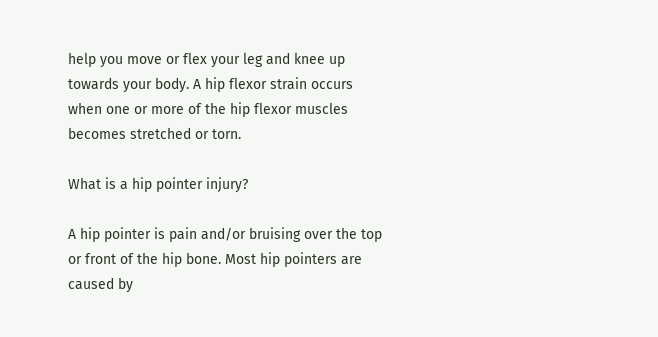help you move or flex your leg and knee up towards your body. A hip flexor strain occurs when one or more of the hip flexor muscles becomes stretched or torn.

What is a hip pointer injury?

A hip pointer is pain and/or bruising over the top or front of the hip bone. Most hip pointers are caused by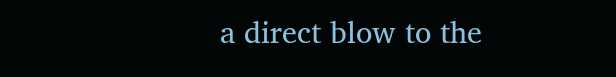a direct blow to the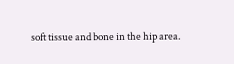soft tissue and bone in the hip area.